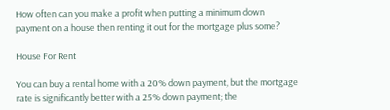How often can you make a profit when putting a minimum down payment on a house then renting it out for the mortgage plus some?

House For Rent

You can buy a rental home with a 20% down payment, but the mortgage rate is significantly better with a 25% down payment; the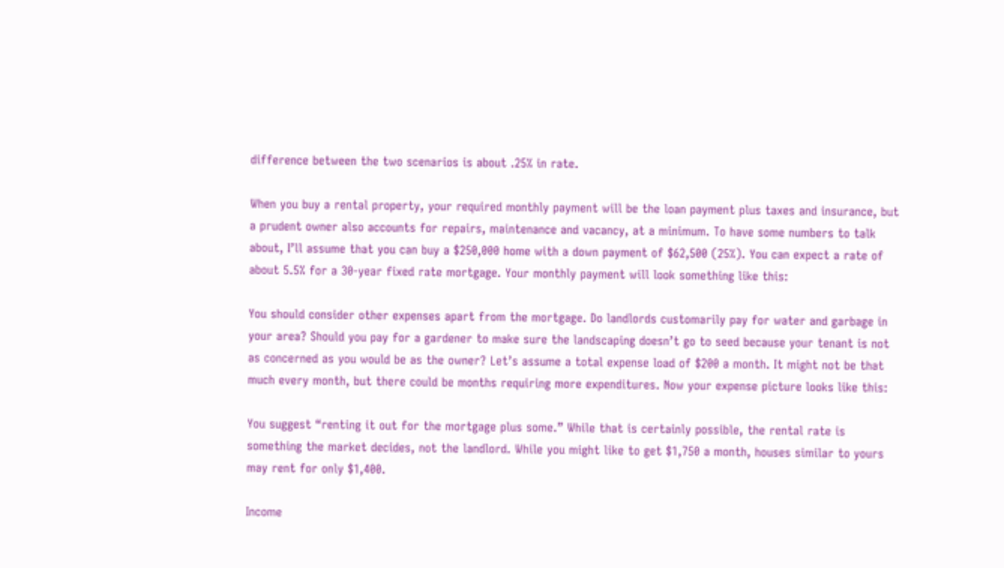difference between the two scenarios is about .25% in rate.

When you buy a rental property, your required monthly payment will be the loan payment plus taxes and insurance, but a prudent owner also accounts for repairs, maintenance and vacancy, at a minimum. To have some numbers to talk about, I’ll assume that you can buy a $250,000 home with a down payment of $62,500 (25%). You can expect a rate of about 5.5% for a 30-year fixed rate mortgage. Your monthly payment will look something like this:

You should consider other expenses apart from the mortgage. Do landlords customarily pay for water and garbage in your area? Should you pay for a gardener to make sure the landscaping doesn’t go to seed because your tenant is not as concerned as you would be as the owner? Let’s assume a total expense load of $200 a month. It might not be that much every month, but there could be months requiring more expenditures. Now your expense picture looks like this:

You suggest “renting it out for the mortgage plus some.” While that is certainly possible, the rental rate is something the market decides, not the landlord. While you might like to get $1,750 a month, houses similar to yours may rent for only $1,400.

Income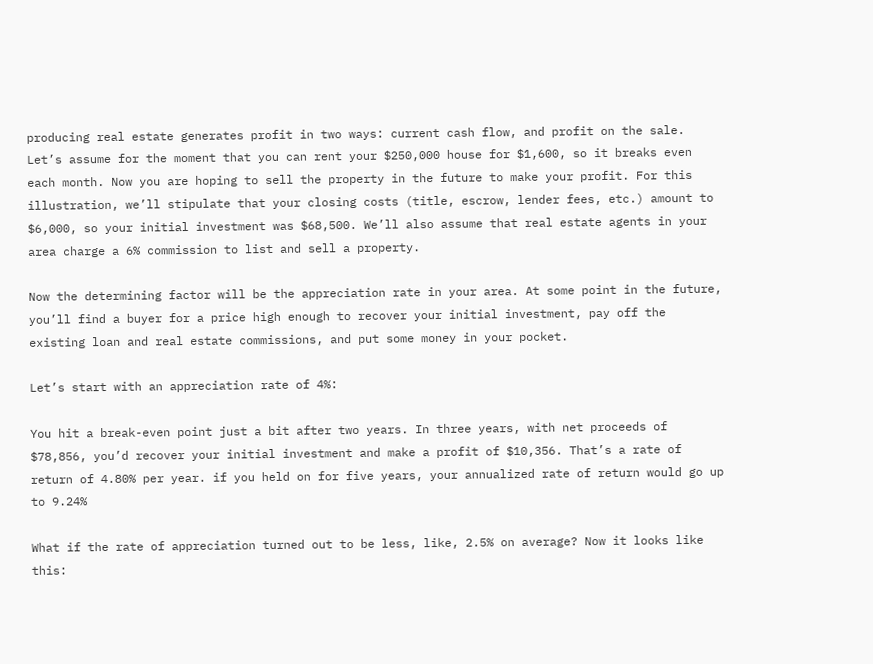producing real estate generates profit in two ways: current cash flow, and profit on the sale. Let’s assume for the moment that you can rent your $250,000 house for $1,600, so it breaks even each month. Now you are hoping to sell the property in the future to make your profit. For this illustration, we’ll stipulate that your closing costs (title, escrow, lender fees, etc.) amount to $6,000, so your initial investment was $68,500. We’ll also assume that real estate agents in your area charge a 6% commission to list and sell a property.

Now the determining factor will be the appreciation rate in your area. At some point in the future, you’ll find a buyer for a price high enough to recover your initial investment, pay off the existing loan and real estate commissions, and put some money in your pocket.

Let’s start with an appreciation rate of 4%:

You hit a break-even point just a bit after two years. In three years, with net proceeds of $78,856, you’d recover your initial investment and make a profit of $10,356. That’s a rate of return of 4.80% per year. if you held on for five years, your annualized rate of return would go up to 9.24%

What if the rate of appreciation turned out to be less, like, 2.5% on average? Now it looks like this: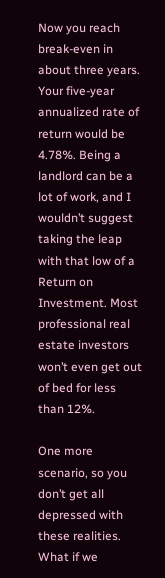Now you reach break-even in about three years. Your five-year annualized rate of return would be 4.78%. Being a landlord can be a lot of work, and I wouldn’t suggest taking the leap with that low of a Return on Investment. Most professional real estate investors won’t even get out of bed for less than 12%.

One more scenario, so you don’t get all depressed with these realities. What if we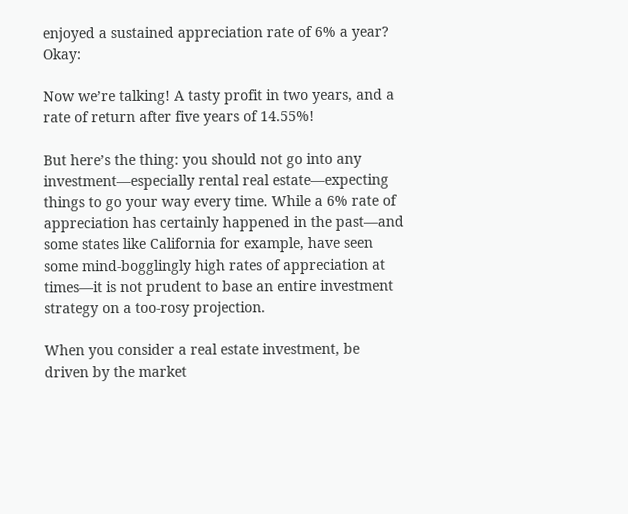enjoyed a sustained appreciation rate of 6% a year? Okay:

Now we’re talking! A tasty profit in two years, and a rate of return after five years of 14.55%!

But here’s the thing: you should not go into any investment—especially rental real estate—expecting things to go your way every time. While a 6% rate of appreciation has certainly happened in the past—and some states like California for example, have seen some mind-bogglingly high rates of appreciation at times—it is not prudent to base an entire investment strategy on a too-rosy projection.

When you consider a real estate investment, be driven by the market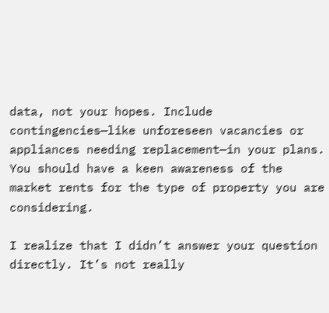data, not your hopes. Include contingencies—like unforeseen vacancies or appliances needing replacement—in your plans. You should have a keen awareness of the market rents for the type of property you are considering.

I realize that I didn’t answer your question directly. It’s not really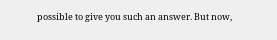possible to give you such an answer. But now,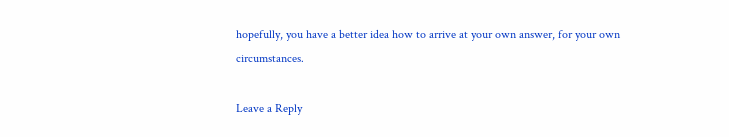hopefully, you have a better idea how to arrive at your own answer, for your own circumstances.

Leave a Reply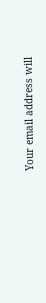Your email address will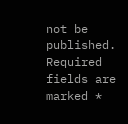not be published. Required fields are marked *